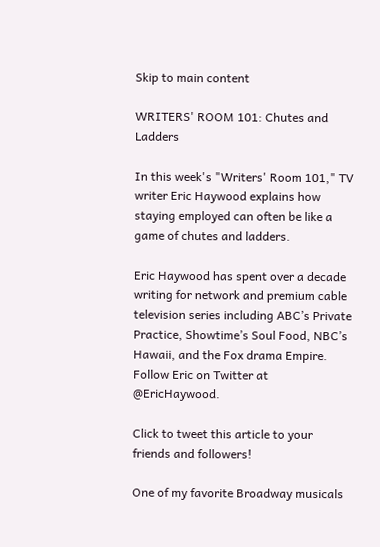Skip to main content

WRITERS' ROOM 101: Chutes and Ladders

In this week's "Writers' Room 101," TV writer Eric Haywood explains how staying employed can often be like a game of chutes and ladders.

Eric Haywood has spent over a decade writing for network and premium cable television series including ABC’s Private Practice, Showtime’s Soul Food, NBC’s Hawaii, and the Fox drama Empire. Follow Eric on Twitter at @EricHaywood.

Click to tweet this article to your friends and followers!

One of my favorite Broadway musicals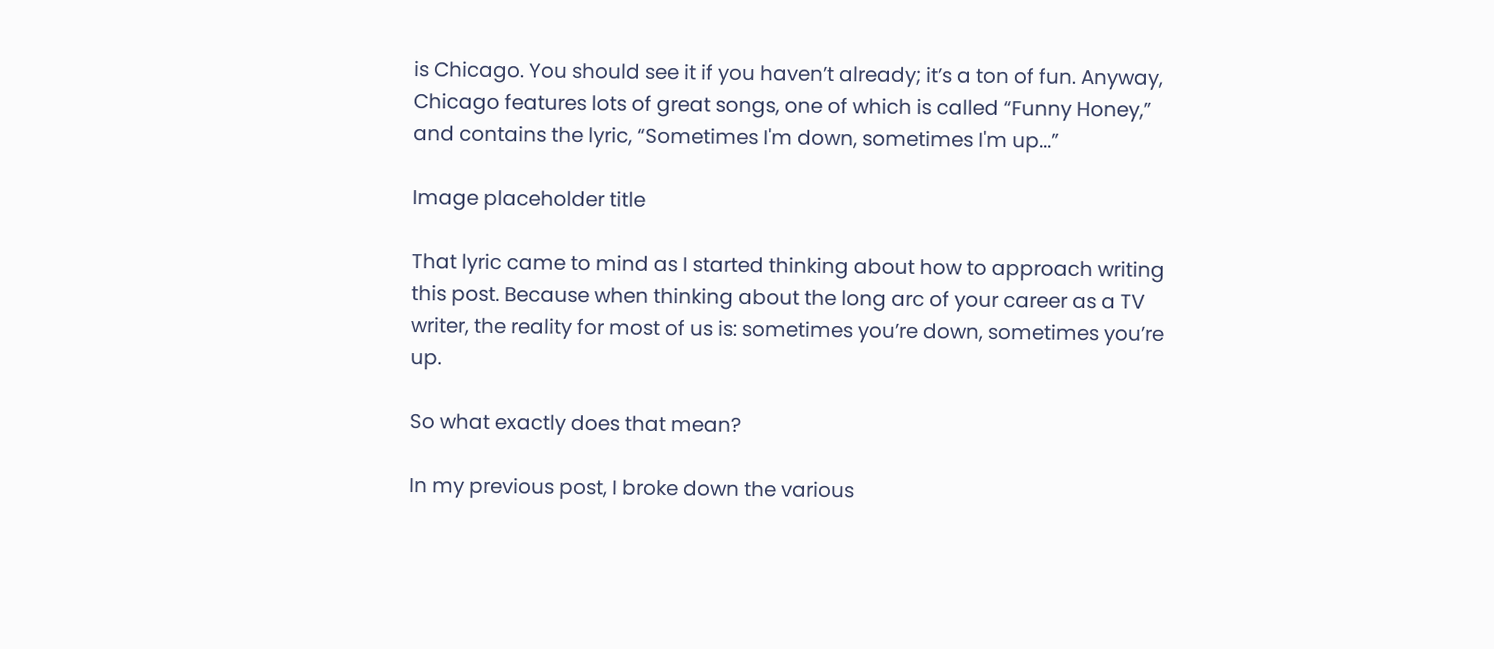is Chicago. You should see it if you haven’t already; it’s a ton of fun. Anyway, Chicago features lots of great songs, one of which is called “Funny Honey,” and contains the lyric, “Sometimes I'm down, sometimes I'm up...”

Image placeholder title

That lyric came to mind as I started thinking about how to approach writing this post. Because when thinking about the long arc of your career as a TV writer, the reality for most of us is: sometimes you’re down, sometimes you’re up.

So what exactly does that mean?

In my previous post, I broke down the various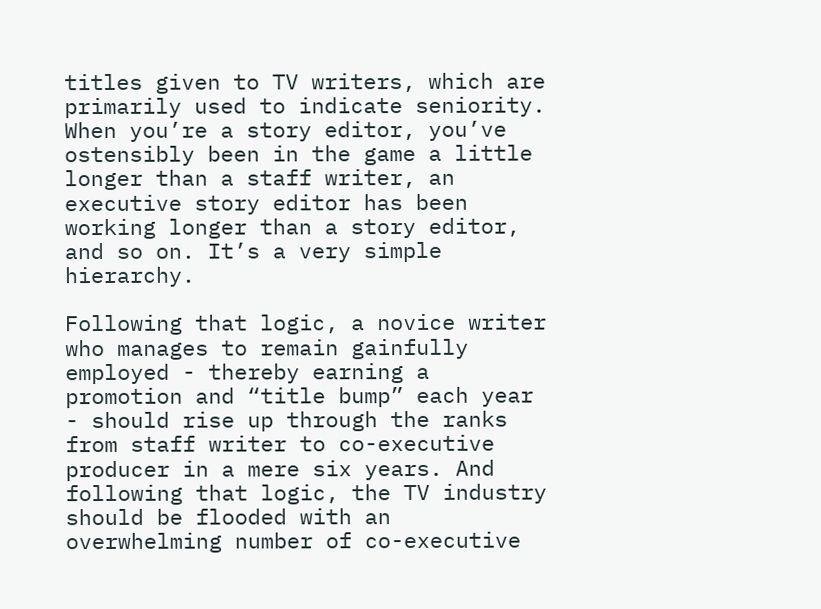titles given to TV writers, which are primarily used to indicate seniority. When you’re a story editor, you’ve ostensibly been in the game a little longer than a staff writer, an executive story editor has been working longer than a story editor, and so on. It’s a very simple hierarchy.

Following that logic, a novice writer who manages to remain gainfully employed - thereby earning a promotion and “title bump” each year - should rise up through the ranks from staff writer to co-executive producer in a mere six years. And following that logic, the TV industry should be flooded with an overwhelming number of co-executive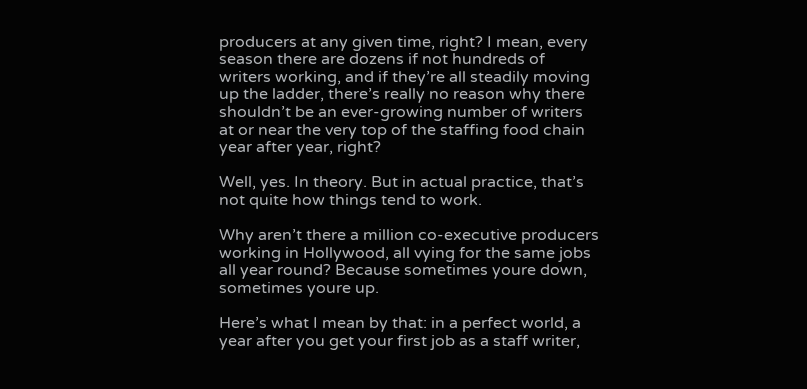producers at any given time, right? I mean, every season there are dozens if not hundreds of writers working, and if they’re all steadily moving up the ladder, there’s really no reason why there shouldn’t be an ever-growing number of writers at or near the very top of the staffing food chain year after year, right?

Well, yes. In theory. But in actual practice, that’s not quite how things tend to work.

Why aren’t there a million co-executive producers working in Hollywood, all vying for the same jobs all year round? Because sometimes youre down, sometimes youre up.

Here’s what I mean by that: in a perfect world, a year after you get your first job as a staff writer,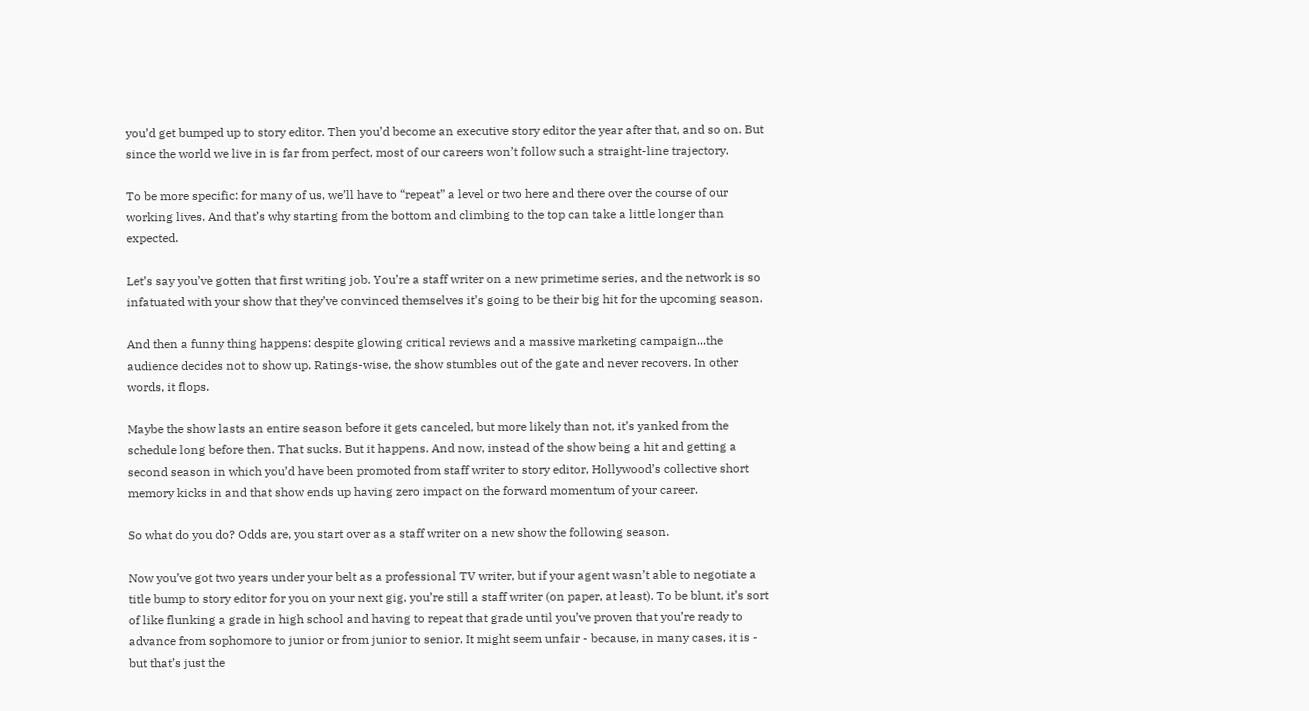you’d get bumped up to story editor. Then you’d become an executive story editor the year after that, and so on. But since the world we live in is far from perfect, most of our careers won’t follow such a straight-line trajectory.

To be more specific: for many of us, we’ll have to “repeat” a level or two here and there over the course of our working lives. And that’s why starting from the bottom and climbing to the top can take a little longer than expected.

Let’s say you’ve gotten that first writing job. You’re a staff writer on a new primetime series, and the network is so infatuated with your show that they’ve convinced themselves it’s going to be their big hit for the upcoming season.

And then a funny thing happens: despite glowing critical reviews and a massive marketing campaign...the audience decides not to show up. Ratings-wise, the show stumbles out of the gate and never recovers. In other words, it flops.

Maybe the show lasts an entire season before it gets canceled, but more likely than not, it’s yanked from the schedule long before then. That sucks. But it happens. And now, instead of the show being a hit and getting a second season in which you’d have been promoted from staff writer to story editor, Hollywood’s collective short memory kicks in and that show ends up having zero impact on the forward momentum of your career.

So what do you do? Odds are, you start over as a staff writer on a new show the following season.

Now you’ve got two years under your belt as a professional TV writer, but if your agent wasn’t able to negotiate a title bump to story editor for you on your next gig, you’re still a staff writer (on paper, at least). To be blunt, it’s sort of like flunking a grade in high school and having to repeat that grade until you’ve proven that you’re ready to advance from sophomore to junior or from junior to senior. It might seem unfair - because, in many cases, it is - but that’s just the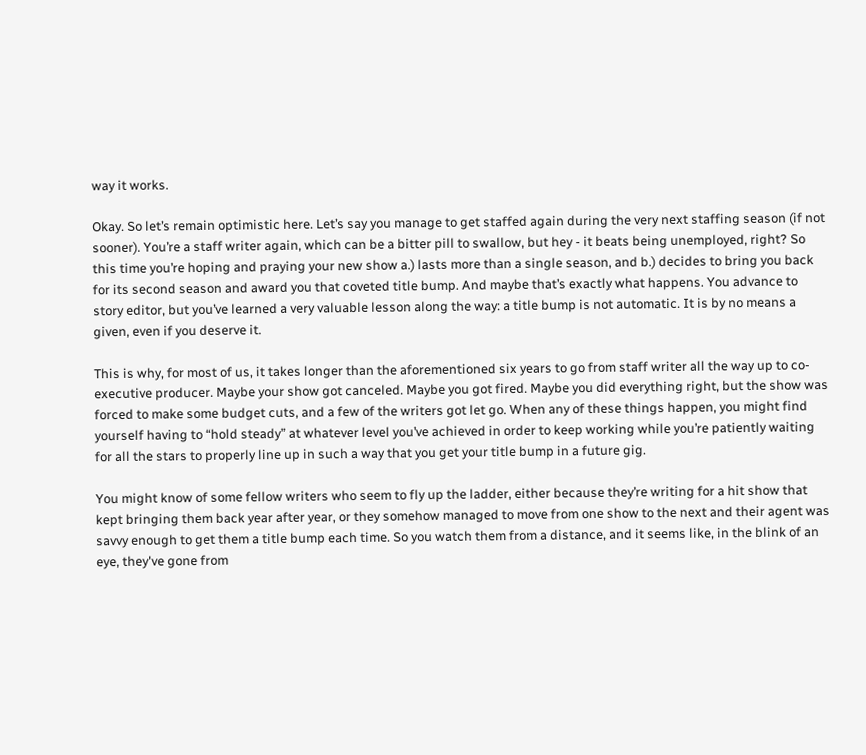way it works.

Okay. So let’s remain optimistic here. Let’s say you manage to get staffed again during the very next staffing season (if not sooner). You’re a staff writer again, which can be a bitter pill to swallow, but hey - it beats being unemployed, right? So this time you’re hoping and praying your new show a.) lasts more than a single season, and b.) decides to bring you back for its second season and award you that coveted title bump. And maybe that’s exactly what happens. You advance to story editor, but you’ve learned a very valuable lesson along the way: a title bump is not automatic. It is by no means a given, even if you deserve it.

This is why, for most of us, it takes longer than the aforementioned six years to go from staff writer all the way up to co-executive producer. Maybe your show got canceled. Maybe you got fired. Maybe you did everything right, but the show was forced to make some budget cuts, and a few of the writers got let go. When any of these things happen, you might find yourself having to “hold steady” at whatever level you’ve achieved in order to keep working while you’re patiently waiting for all the stars to properly line up in such a way that you get your title bump in a future gig.

You might know of some fellow writers who seem to fly up the ladder, either because they’re writing for a hit show that kept bringing them back year after year, or they somehow managed to move from one show to the next and their agent was savvy enough to get them a title bump each time. So you watch them from a distance, and it seems like, in the blink of an eye, they've gone from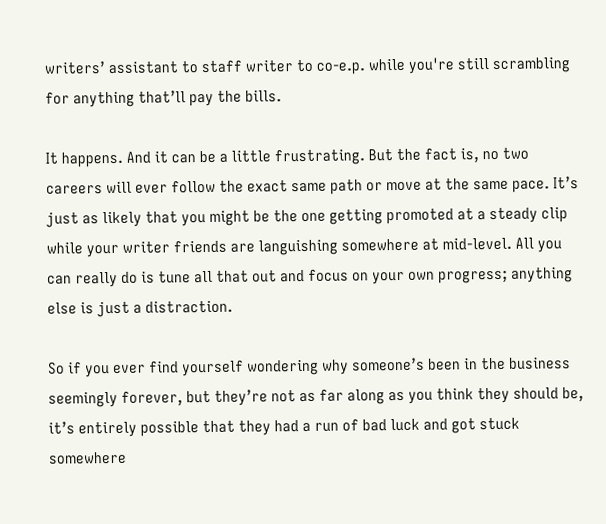writers’ assistant to staff writer to co-e.p. while you're still scrambling for anything that’ll pay the bills.

It happens. And it can be a little frustrating. But the fact is, no two careers will ever follow the exact same path or move at the same pace. It’s just as likely that you might be the one getting promoted at a steady clip while your writer friends are languishing somewhere at mid-level. All you can really do is tune all that out and focus on your own progress; anything else is just a distraction.

So if you ever find yourself wondering why someone’s been in the business seemingly forever, but they’re not as far along as you think they should be, it’s entirely possible that they had a run of bad luck and got stuck somewhere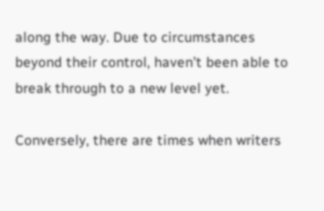along the way. Due to circumstances beyond their control, haven’t been able to break through to a new level yet.

Conversely, there are times when writers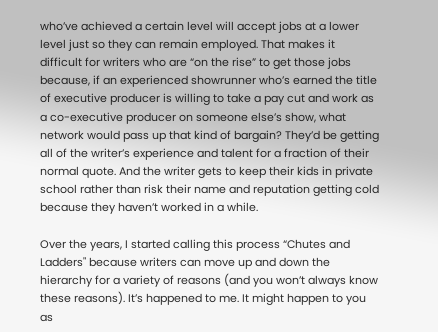who’ve achieved a certain level will accept jobs at a lower level just so they can remain employed. That makes it difficult for writers who are “on the rise” to get those jobs because, if an experienced showrunner who’s earned the title of executive producer is willing to take a pay cut and work as a co-executive producer on someone else’s show, what network would pass up that kind of bargain? They’d be getting all of the writer’s experience and talent for a fraction of their normal quote. And the writer gets to keep their kids in private school rather than risk their name and reputation getting cold because they haven’t worked in a while.

Over the years, I started calling this process “Chutes and Ladders" because writers can move up and down the hierarchy for a variety of reasons (and you won’t always know these reasons). It’s happened to me. It might happen to you as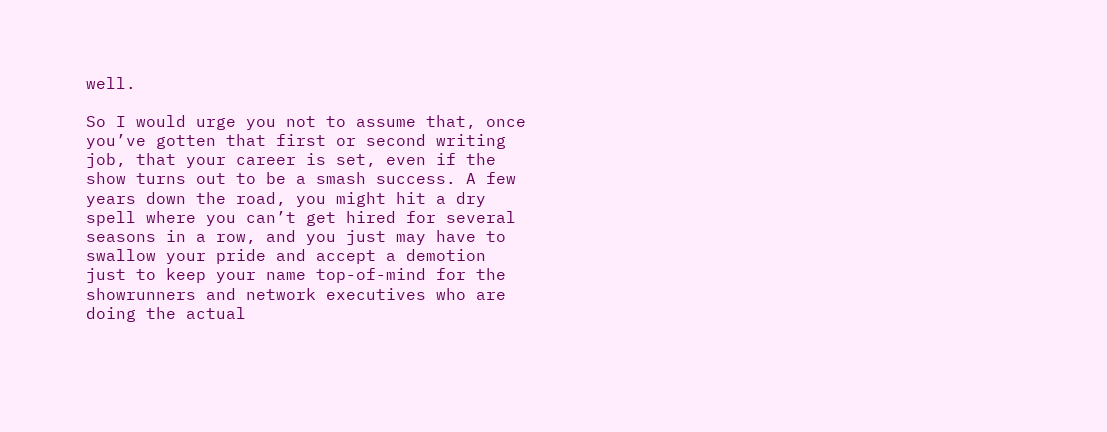well.

So I would urge you not to assume that, once you’ve gotten that first or second writing job, that your career is set, even if the show turns out to be a smash success. A few years down the road, you might hit a dry spell where you can’t get hired for several seasons in a row, and you just may have to swallow your pride and accept a demotion just to keep your name top-of-mind for the showrunners and network executives who are doing the actual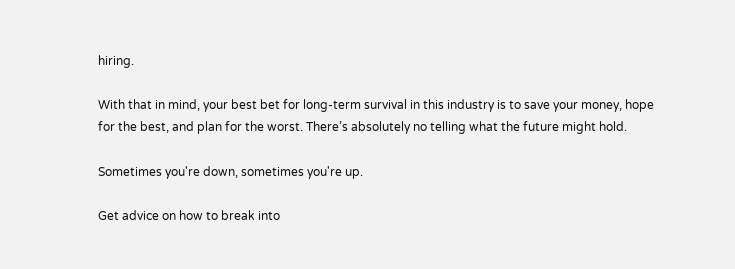hiring.

With that in mind, your best bet for long-term survival in this industry is to save your money, hope for the best, and plan for the worst. There’s absolutely no telling what the future might hold.

Sometimes you're down, sometimes you're up.

Get advice on how to break into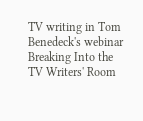TV writing in Tom Benedeck's webinar
Breaking Into the TV Writers' Room